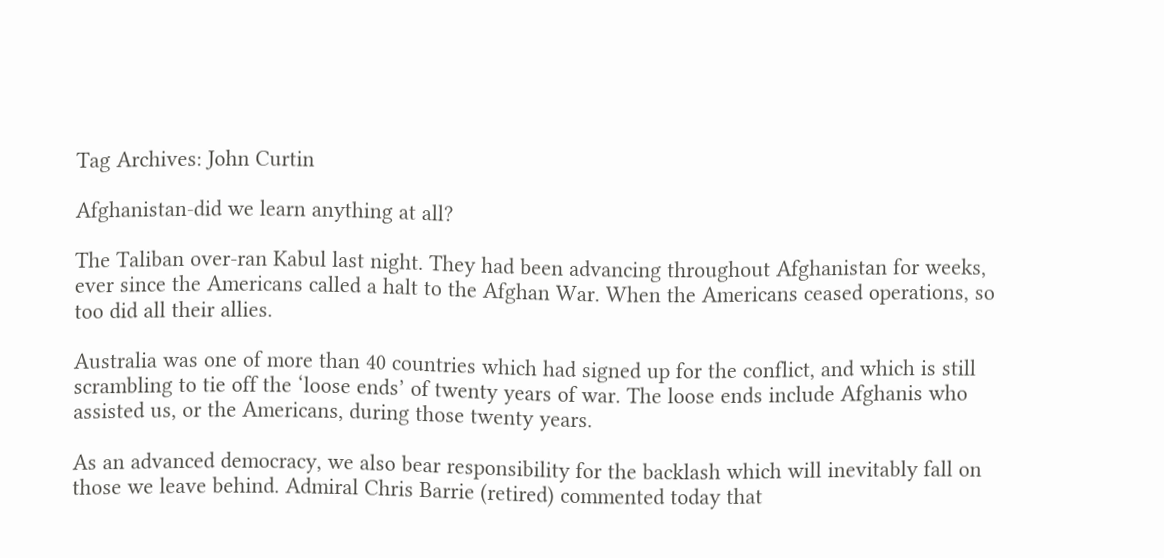Tag Archives: John Curtin

Afghanistan-did we learn anything at all?

The Taliban over-ran Kabul last night. They had been advancing throughout Afghanistan for weeks, ever since the Americans called a halt to the Afghan War. When the Americans ceased operations, so too did all their allies.

Australia was one of more than 40 countries which had signed up for the conflict, and which is still scrambling to tie off the ‘loose ends’ of twenty years of war. The loose ends include Afghanis who assisted us, or the Americans, during those twenty years.

As an advanced democracy, we also bear responsibility for the backlash which will inevitably fall on those we leave behind. Admiral Chris Barrie (retired) commented today that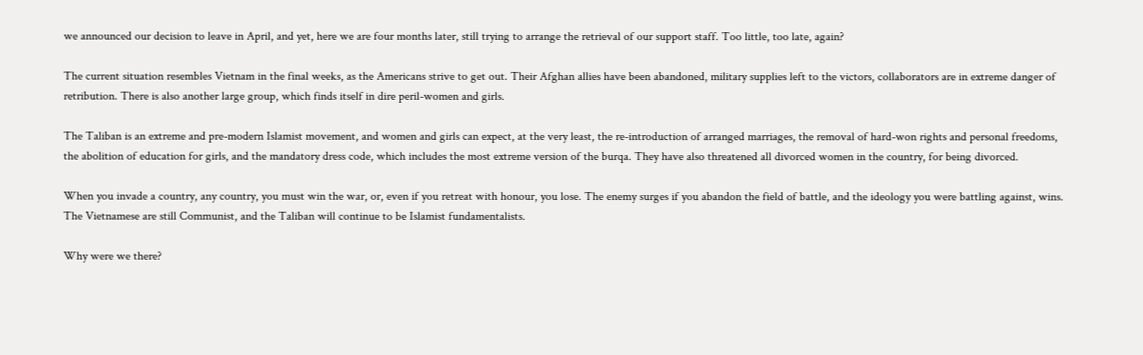we announced our decision to leave in April, and yet, here we are four months later, still trying to arrange the retrieval of our support staff. Too little, too late, again?

The current situation resembles Vietnam in the final weeks, as the Americans strive to get out. Their Afghan allies have been abandoned, military supplies left to the victors, collaborators are in extreme danger of retribution. There is also another large group, which finds itself in dire peril-women and girls.

The Taliban is an extreme and pre-modern Islamist movement, and women and girls can expect, at the very least, the re-introduction of arranged marriages, the removal of hard-won rights and personal freedoms, the abolition of education for girls, and the mandatory dress code, which includes the most extreme version of the burqa. They have also threatened all divorced women in the country, for being divorced.

When you invade a country, any country, you must win the war, or, even if you retreat with honour, you lose. The enemy surges if you abandon the field of battle, and the ideology you were battling against, wins. The Vietnamese are still Communist, and the Taliban will continue to be Islamist fundamentalists.

Why were we there?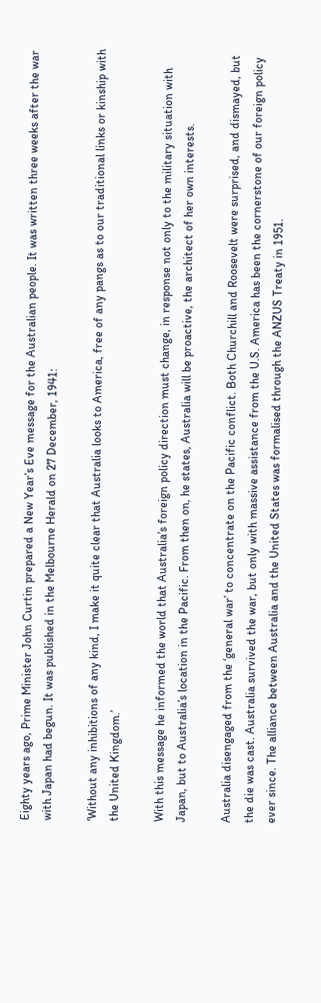Eighty years ago, Prime Minister John Curtin prepared a New Year’s Eve message for the Australian people. It was written three weeks after the war with Japan had begun. It was published in the Melbourne Herald on 27 December, 1941:

‘Without any inhibitions of any kind, I make it quite clear that Australia looks to America, free of any pangs as to our traditional links or kinship with the United Kingdom.’

With this message he informed the world that Australia’s foreign policy direction must change, in response not only to the military situation with Japan, but to Australia’s location in the Pacific. From then on, he states, Australia will be proactive, the architect of her own interests.

Australia disengaged from the ‘general war’ to concentrate on the Pacific conflict. Both Churchill and Roosevelt were surprised, and dismayed, but the die was cast. Australia survived the war, but only with massive assistance from the U.S. America has been the cornerstone of our foreign policy ever since. The alliance between Australia and the United States was formalised through the ANZUS Treaty in 1951.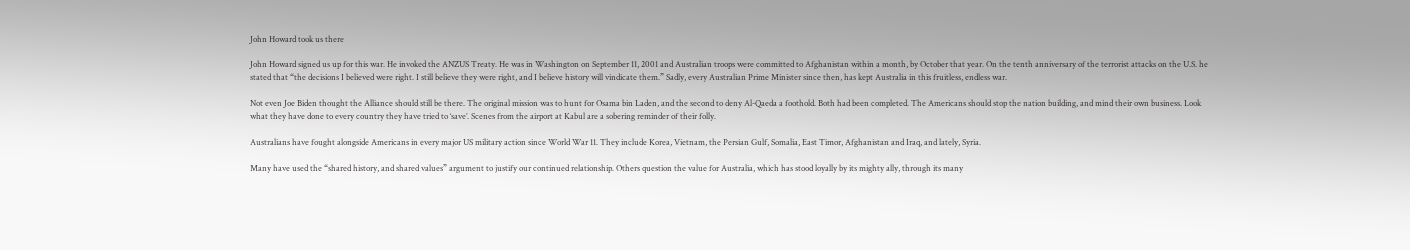John Howard took us there

John Howard signed us up for this war. He invoked the ANZUS Treaty. He was in Washington on September 11, 2001 and Australian troops were committed to Afghanistan within a month, by October that year. On the tenth anniversary of the terrorist attacks on the U.S. he stated that “the decisions I believed were right. I still believe they were right, and I believe history will vindicate them.” Sadly, every Australian Prime Minister since then, has kept Australia in this fruitless, endless war.

Not even Joe Biden thought the Alliance should still be there. The original mission was to hunt for Osama bin Laden, and the second to deny Al-Qaeda a foothold. Both had been completed. The Americans should stop the nation building, and mind their own business. Look what they have done to every country they have tried to ‘save’. Scenes from the airport at Kabul are a sobering reminder of their folly.

Australians have fought alongside Americans in every major US military action since World War 11. They include Korea, Vietnam, the Persian Gulf, Somalia, East Timor, Afghanistan and Iraq, and lately, Syria.

Many have used the “shared history, and shared values” argument to justify our continued relationship. Others question the value for Australia, which has stood loyally by its mighty ally, through its many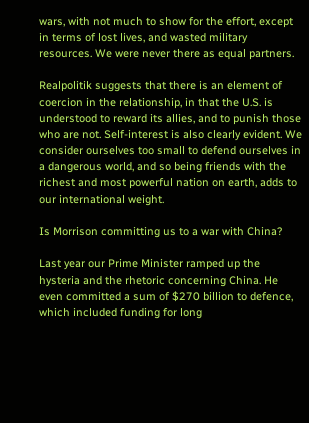wars, with not much to show for the effort, except in terms of lost lives, and wasted military resources. We were never there as equal partners.

Realpolitik suggests that there is an element of coercion in the relationship, in that the U.S. is understood to reward its allies, and to punish those who are not. Self-interest is also clearly evident. We consider ourselves too small to defend ourselves in a dangerous world, and so being friends with the richest and most powerful nation on earth, adds to our international weight.

Is Morrison committing us to a war with China?

Last year our Prime Minister ramped up the hysteria and the rhetoric concerning China. He even committed a sum of $270 billion to defence, which included funding for long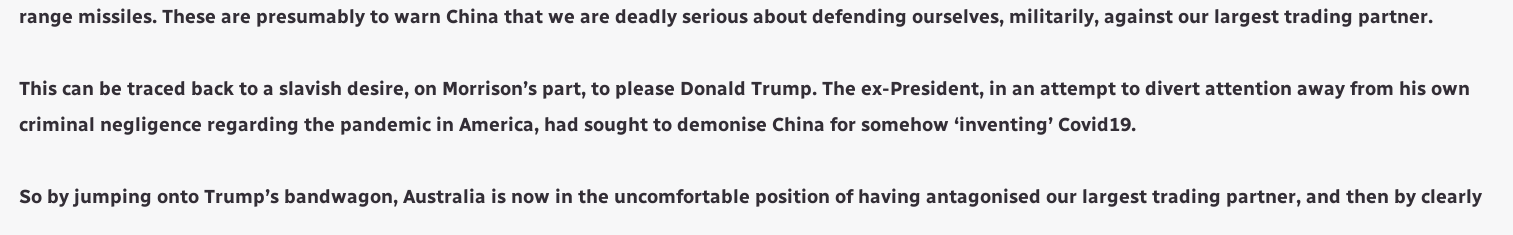range missiles. These are presumably to warn China that we are deadly serious about defending ourselves, militarily, against our largest trading partner.

This can be traced back to a slavish desire, on Morrison’s part, to please Donald Trump. The ex-President, in an attempt to divert attention away from his own criminal negligence regarding the pandemic in America, had sought to demonise China for somehow ‘inventing’ Covid19.

So by jumping onto Trump’s bandwagon, Australia is now in the uncomfortable position of having antagonised our largest trading partner, and then by clearly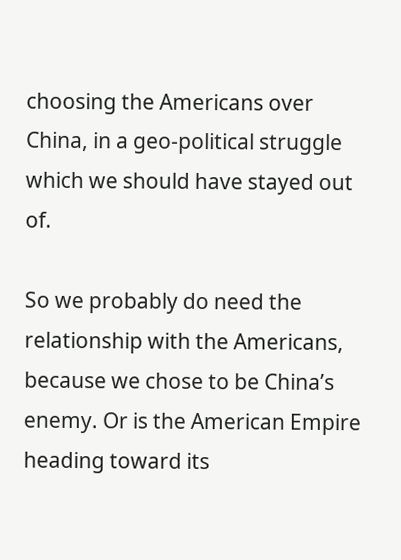choosing the Americans over China, in a geo-political struggle which we should have stayed out of.

So we probably do need the relationship with the Americans, because we chose to be China’s enemy. Or is the American Empire heading toward its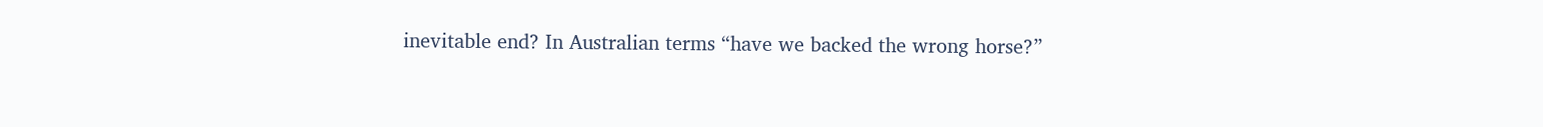inevitable end? In Australian terms “have we backed the wrong horse?”